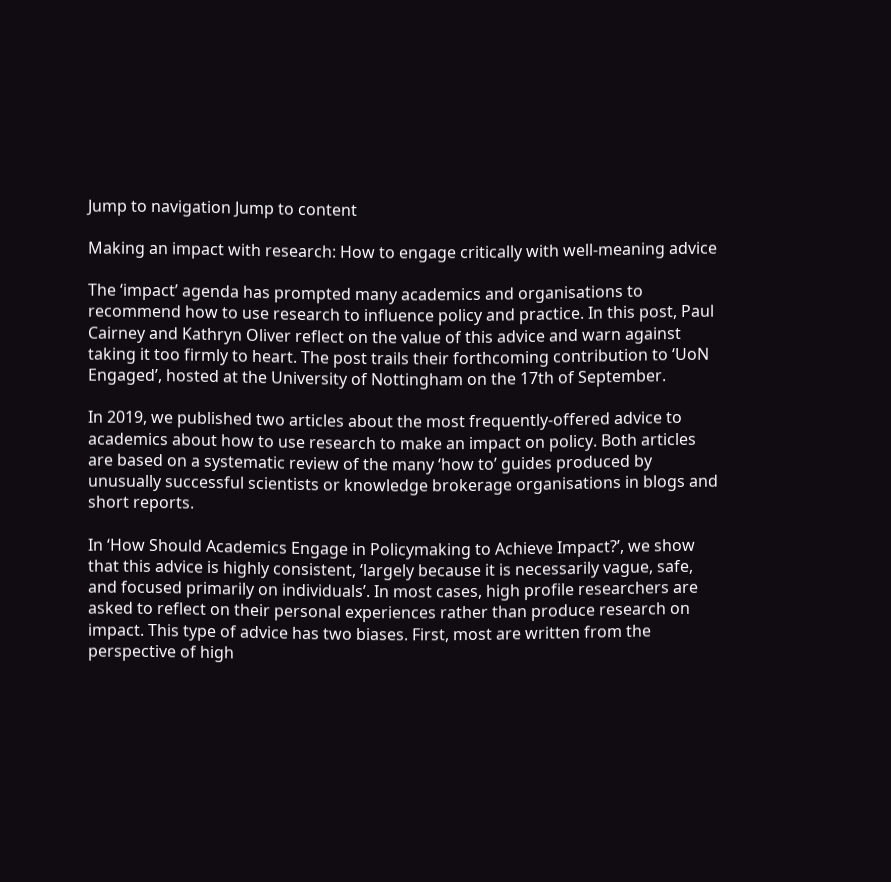Jump to navigation Jump to content

Making an impact with research: How to engage critically with well-meaning advice

The ‘impact’ agenda has prompted many academics and organisations to recommend how to use research to influence policy and practice. In this post, Paul Cairney and Kathryn Oliver reflect on the value of this advice and warn against taking it too firmly to heart. The post trails their forthcoming contribution to ‘UoN Engaged’, hosted at the University of Nottingham on the 17th of September.

In 2019, we published two articles about the most frequently-offered advice to academics about how to use research to make an impact on policy. Both articles are based on a systematic review of the many ‘how to’ guides produced by unusually successful scientists or knowledge brokerage organisations in blogs and short reports.

In ‘How Should Academics Engage in Policymaking to Achieve Impact?’, we show that this advice is highly consistent, ‘largely because it is necessarily vague, safe, and focused primarily on individuals’. In most cases, high profile researchers are asked to reflect on their personal experiences rather than produce research on impact. This type of advice has two biases. First, most are written from the perspective of high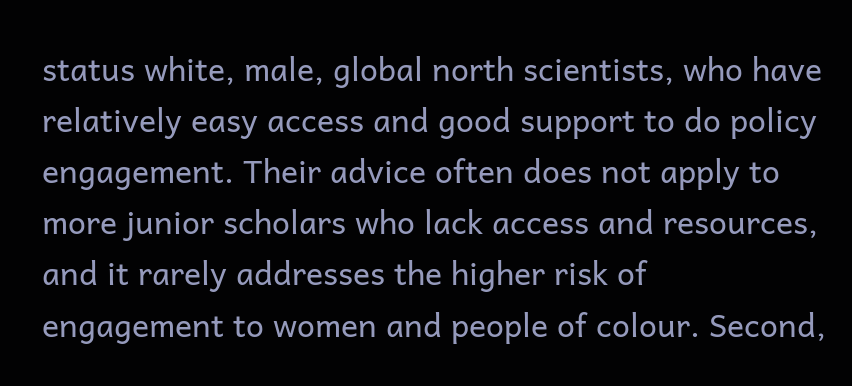status white, male, global north scientists, who have relatively easy access and good support to do policy engagement. Their advice often does not apply to more junior scholars who lack access and resources, and it rarely addresses the higher risk of engagement to women and people of colour. Second,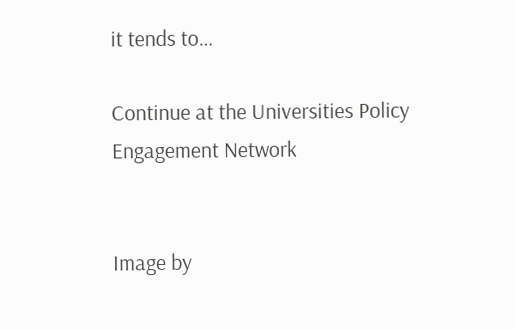it tends to…

Continue at the Universities Policy Engagement Network


Image by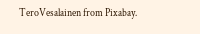TeroVesalainen from Pixabay.